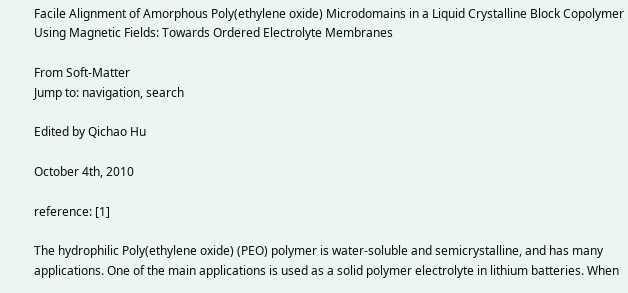Facile Alignment of Amorphous Poly(ethylene oxide) Microdomains in a Liquid Crystalline Block Copolymer Using Magnetic Fields: Towards Ordered Electrolyte Membranes

From Soft-Matter
Jump to: navigation, search

Edited by Qichao Hu

October 4th, 2010

reference: [1]

The hydrophilic Poly(ethylene oxide) (PEO) polymer is water-soluble and semicrystalline, and has many applications. One of the main applications is used as a solid polymer electrolyte in lithium batteries. When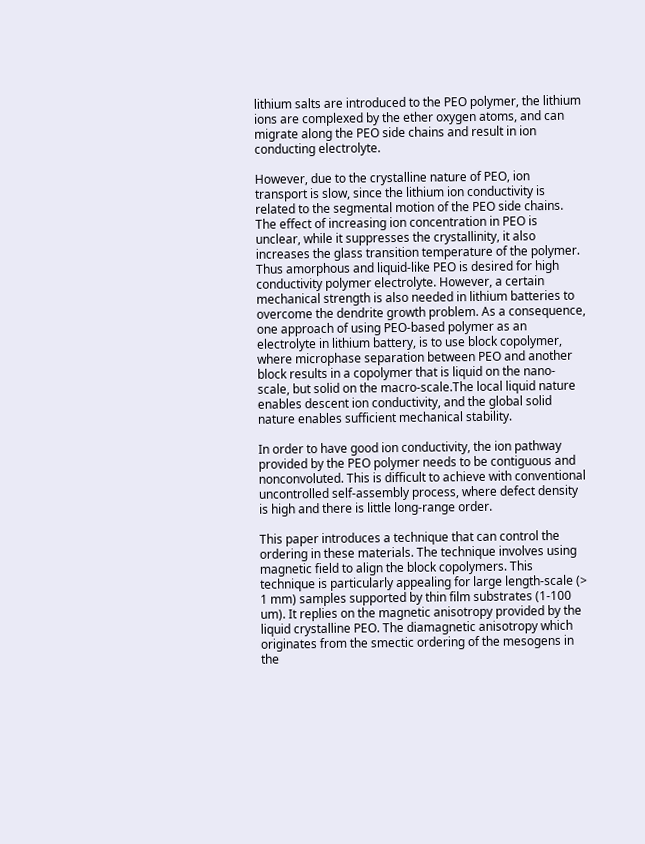lithium salts are introduced to the PEO polymer, the lithium ions are complexed by the ether oxygen atoms, and can migrate along the PEO side chains and result in ion conducting electrolyte.

However, due to the crystalline nature of PEO, ion transport is slow, since the lithium ion conductivity is related to the segmental motion of the PEO side chains. The effect of increasing ion concentration in PEO is unclear, while it suppresses the crystallinity, it also increases the glass transition temperature of the polymer. Thus amorphous and liquid-like PEO is desired for high conductivity polymer electrolyte. However, a certain mechanical strength is also needed in lithium batteries to overcome the dendrite growth problem. As a consequence, one approach of using PEO-based polymer as an electrolyte in lithium battery, is to use block copolymer, where microphase separation between PEO and another block results in a copolymer that is liquid on the nano-scale, but solid on the macro-scale.The local liquid nature enables descent ion conductivity, and the global solid nature enables sufficient mechanical stability.

In order to have good ion conductivity, the ion pathway provided by the PEO polymer needs to be contiguous and nonconvoluted. This is difficult to achieve with conventional uncontrolled self-assembly process, where defect density is high and there is little long-range order.

This paper introduces a technique that can control the ordering in these materials. The technique involves using magnetic field to align the block copolymers. This technique is particularly appealing for large length-scale (> 1 mm) samples supported by thin film substrates (1-100 um). It replies on the magnetic anisotropy provided by the liquid crystalline PEO. The diamagnetic anisotropy which originates from the smectic ordering of the mesogens in the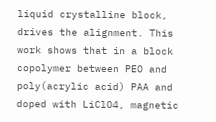liquid crystalline block, drives the alignment. This work shows that in a block copolymer between PEO and poly(acrylic acid) PAA and doped with LiClO4, magnetic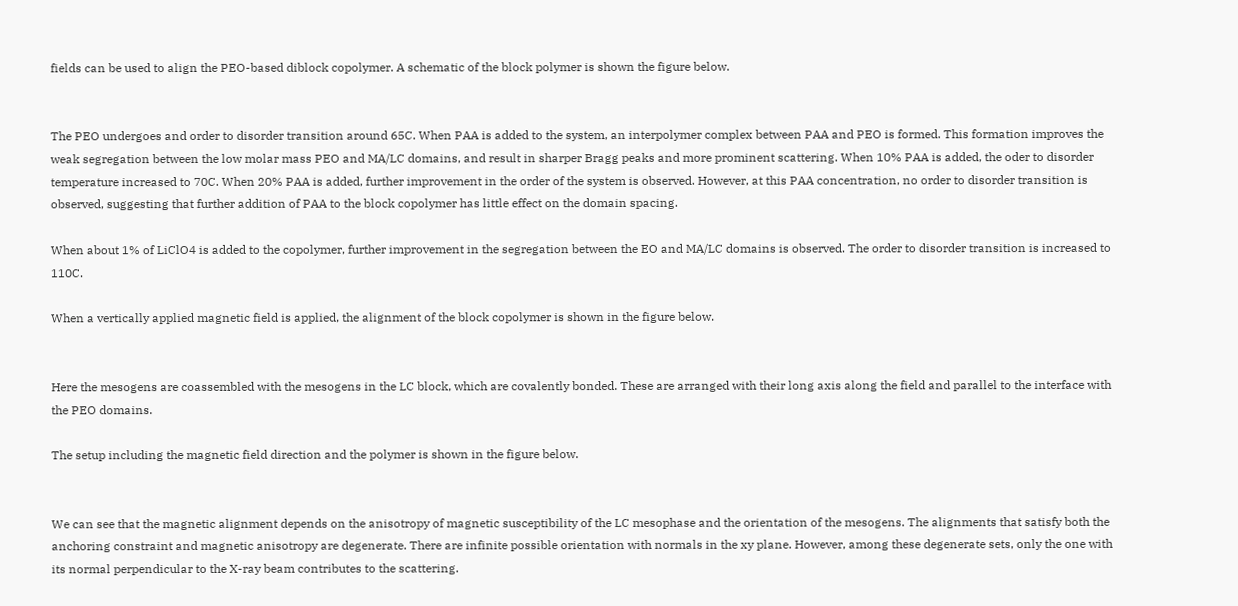fields can be used to align the PEO-based diblock copolymer. A schematic of the block polymer is shown the figure below.


The PEO undergoes and order to disorder transition around 65C. When PAA is added to the system, an interpolymer complex between PAA and PEO is formed. This formation improves the weak segregation between the low molar mass PEO and MA/LC domains, and result in sharper Bragg peaks and more prominent scattering. When 10% PAA is added, the oder to disorder temperature increased to 70C. When 20% PAA is added, further improvement in the order of the system is observed. However, at this PAA concentration, no order to disorder transition is observed, suggesting that further addition of PAA to the block copolymer has little effect on the domain spacing.

When about 1% of LiClO4 is added to the copolymer, further improvement in the segregation between the EO and MA/LC domains is observed. The order to disorder transition is increased to 110C.

When a vertically applied magnetic field is applied, the alignment of the block copolymer is shown in the figure below.


Here the mesogens are coassembled with the mesogens in the LC block, which are covalently bonded. These are arranged with their long axis along the field and parallel to the interface with the PEO domains.

The setup including the magnetic field direction and the polymer is shown in the figure below.


We can see that the magnetic alignment depends on the anisotropy of magnetic susceptibility of the LC mesophase and the orientation of the mesogens. The alignments that satisfy both the anchoring constraint and magnetic anisotropy are degenerate. There are infinite possible orientation with normals in the xy plane. However, among these degenerate sets, only the one with its normal perpendicular to the X-ray beam contributes to the scattering.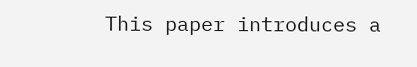This paper introduces a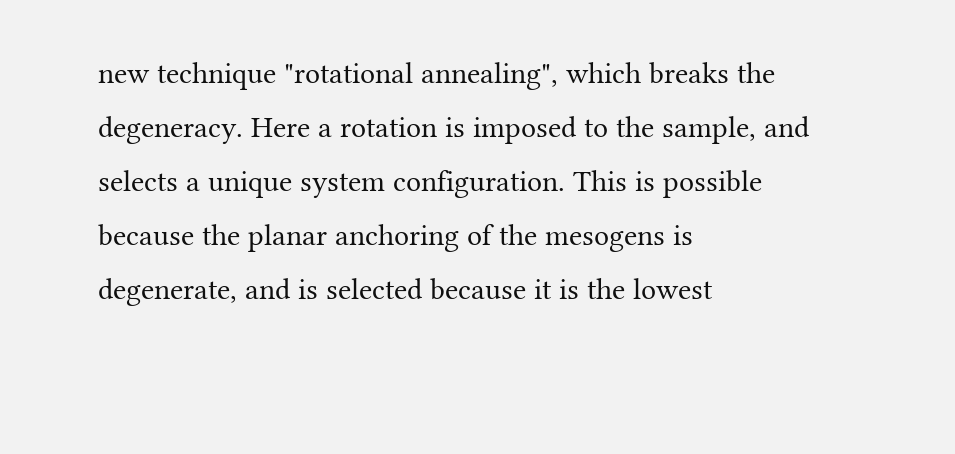new technique "rotational annealing", which breaks the degeneracy. Here a rotation is imposed to the sample, and selects a unique system configuration. This is possible because the planar anchoring of the mesogens is degenerate, and is selected because it is the lowest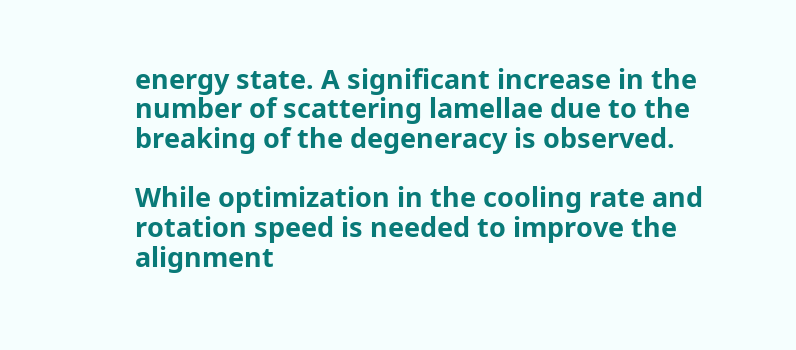energy state. A significant increase in the number of scattering lamellae due to the breaking of the degeneracy is observed.

While optimization in the cooling rate and rotation speed is needed to improve the alignment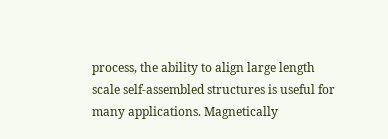process, the ability to align large length scale self-assembled structures is useful for many applications. Magnetically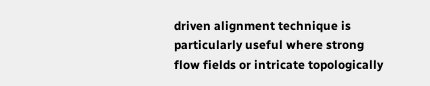driven alignment technique is particularly useful where strong flow fields or intricate topologically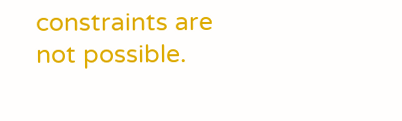constraints are not possible.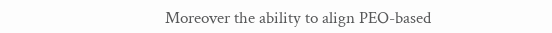Moreover the ability to align PEO-based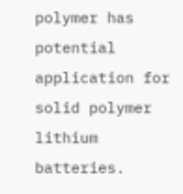polymer has potential application for solid polymer lithium batteries.